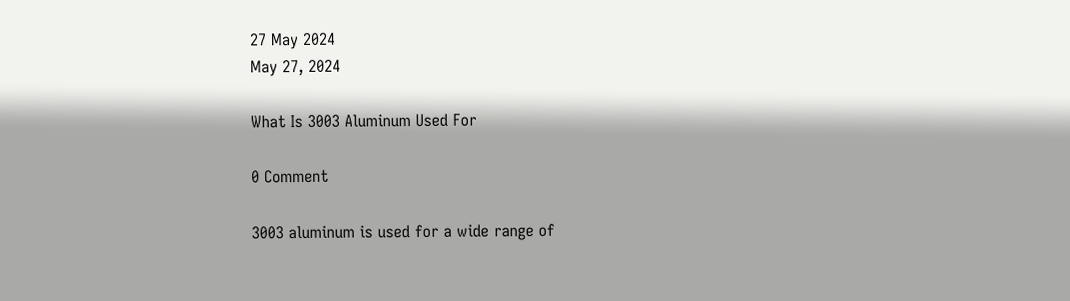27 May 2024
May 27, 2024

What Is 3003 Aluminum Used For

0 Comment

3003 aluminum is used for a wide range of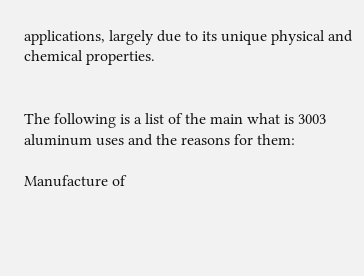applications, largely due to its unique physical and chemical properties.


The following is a list of the main what is 3003 aluminum uses and the reasons for them:

Manufacture of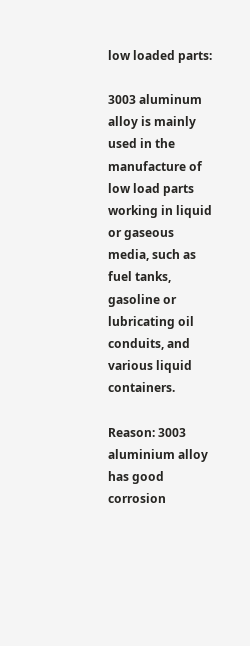low loaded parts:

3003 aluminum alloy is mainly used in the manufacture of low load parts working in liquid or gaseous media, such as fuel tanks, gasoline or lubricating oil conduits, and various liquid containers.

Reason: 3003 aluminium alloy has good corrosion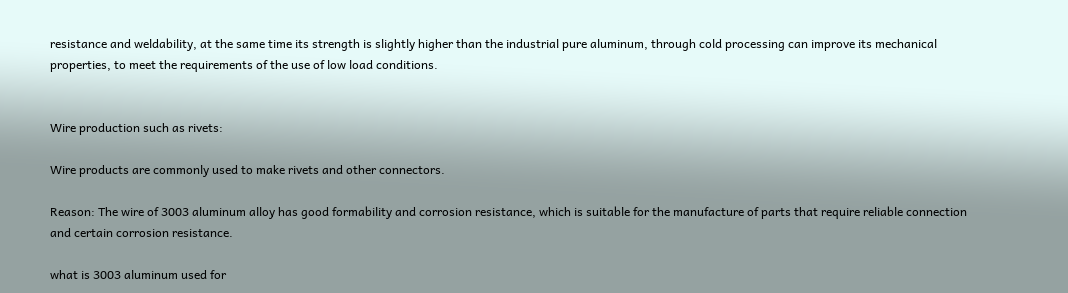resistance and weldability, at the same time its strength is slightly higher than the industrial pure aluminum, through cold processing can improve its mechanical properties, to meet the requirements of the use of low load conditions.


Wire production such as rivets:

Wire products are commonly used to make rivets and other connectors.

Reason: The wire of 3003 aluminum alloy has good formability and corrosion resistance, which is suitable for the manufacture of parts that require reliable connection and certain corrosion resistance.

what is 3003 aluminum used for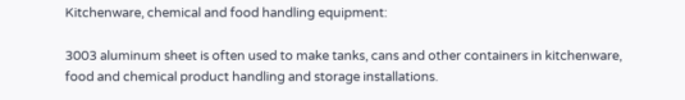Kitchenware, chemical and food handling equipment:

3003 aluminum sheet is often used to make tanks, cans and other containers in kitchenware, food and chemical product handling and storage installations.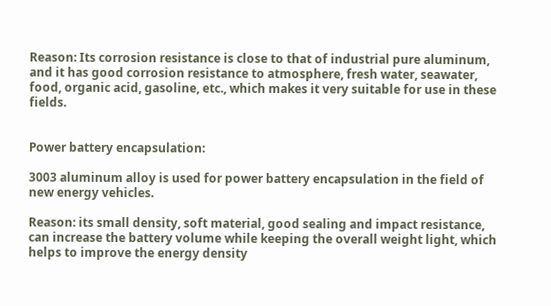Reason: Its corrosion resistance is close to that of industrial pure aluminum, and it has good corrosion resistance to atmosphere, fresh water, seawater, food, organic acid, gasoline, etc., which makes it very suitable for use in these fields.


Power battery encapsulation:

3003 aluminum alloy is used for power battery encapsulation in the field of new energy vehicles.

Reason: its small density, soft material, good sealing and impact resistance, can increase the battery volume while keeping the overall weight light, which helps to improve the energy density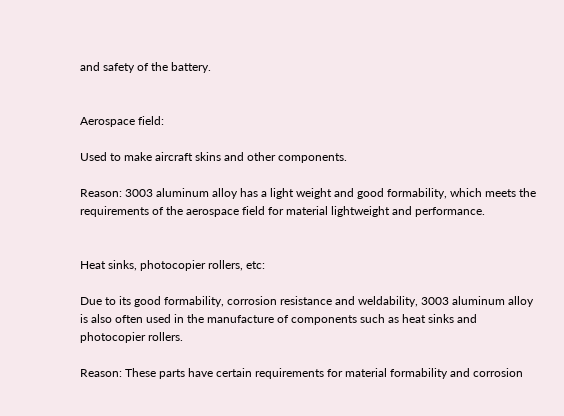and safety of the battery.


Aerospace field:

Used to make aircraft skins and other components.

Reason: 3003 aluminum alloy has a light weight and good formability, which meets the requirements of the aerospace field for material lightweight and performance.


Heat sinks, photocopier rollers, etc:

Due to its good formability, corrosion resistance and weldability, 3003 aluminum alloy is also often used in the manufacture of components such as heat sinks and photocopier rollers.

Reason: These parts have certain requirements for material formability and corrosion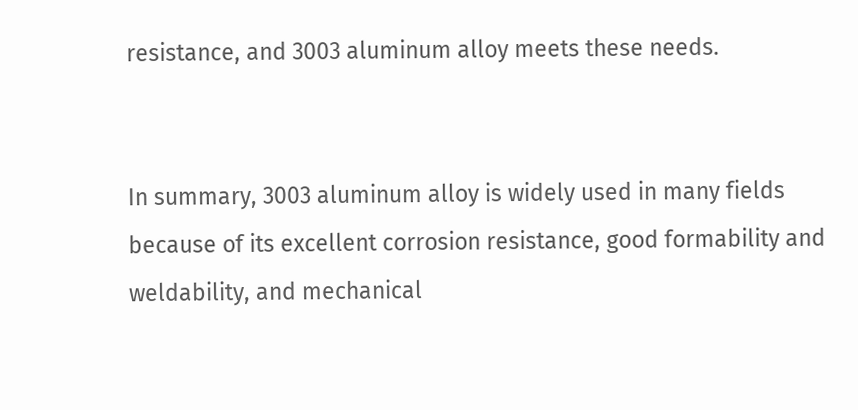resistance, and 3003 aluminum alloy meets these needs.


In summary, 3003 aluminum alloy is widely used in many fields because of its excellent corrosion resistance, good formability and weldability, and mechanical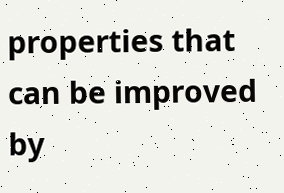properties that can be improved by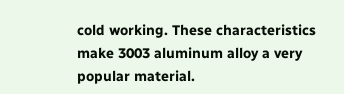cold working. These characteristics make 3003 aluminum alloy a very popular material.